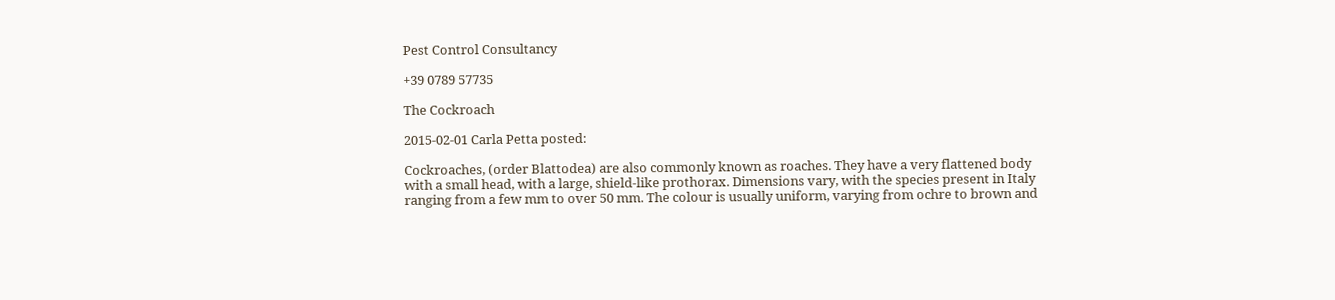Pest Control Consultancy

+39 0789 57735

The Cockroach

2015-02-01 Carla Petta posted:

Cockroaches, (order Blattodea) are also commonly known as roaches. They have a very flattened body with a small head, with a large, shield-like prothorax. Dimensions vary, with the species present in Italy ranging from a few mm to over 50 mm. The colour is usually uniform, varying from ochre to brown and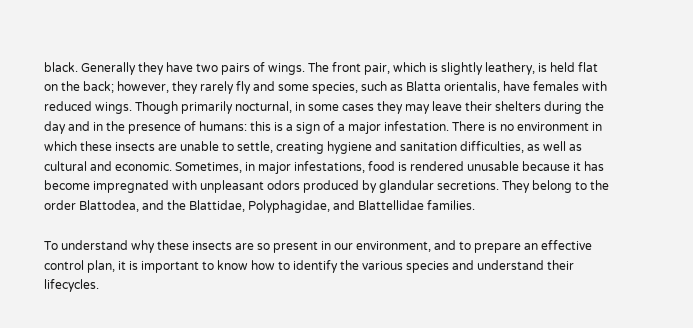black. Generally they have two pairs of wings. The front pair, which is slightly leathery, is held flat on the back; however, they rarely fly and some species, such as Blatta orientalis, have females with reduced wings. Though primarily nocturnal, in some cases they may leave their shelters during the day and in the presence of humans: this is a sign of a major infestation. There is no environment in which these insects are unable to settle, creating hygiene and sanitation difficulties, as well as cultural and economic. Sometimes, in major infestations, food is rendered unusable because it has become impregnated with unpleasant odors produced by glandular secretions. They belong to the order Blattodea, and the Blattidae, Polyphagidae, and Blattellidae families.

To understand why these insects are so present in our environment, and to prepare an effective control plan, it is important to know how to identify the various species and understand their lifecycles.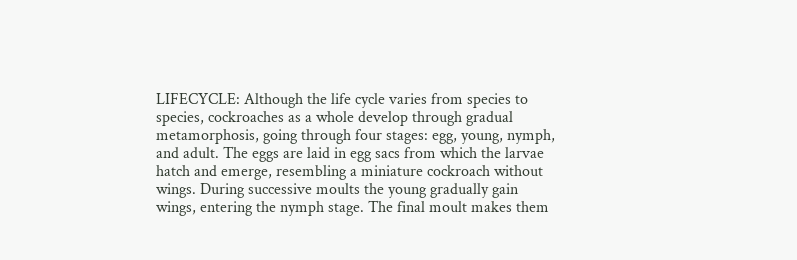LIFECYCLE: Although the life cycle varies from species to species, cockroaches as a whole develop through gradual metamorphosis, going through four stages: egg, young, nymph, and adult. The eggs are laid in egg sacs from which the larvae hatch and emerge, resembling a miniature cockroach without wings. During successive moults the young gradually gain wings, entering the nymph stage. The final moult makes them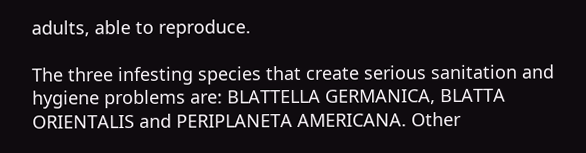adults, able to reproduce.

The three infesting species that create serious sanitation and hygiene problems are: BLATTELLA GERMANICA, BLATTA ORIENTALIS and PERIPLANETA AMERICANA. Other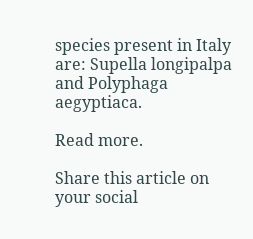species present in Italy are: Supella longipalpa and Polyphaga aegyptiaca.

Read more.

Share this article on your social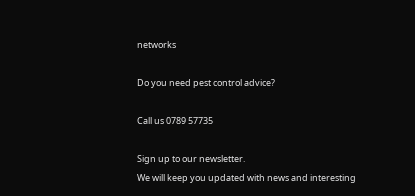networks

Do you need pest control advice?

Call us 0789 57735

Sign up to our newsletter.
We will keep you updated with news and interesting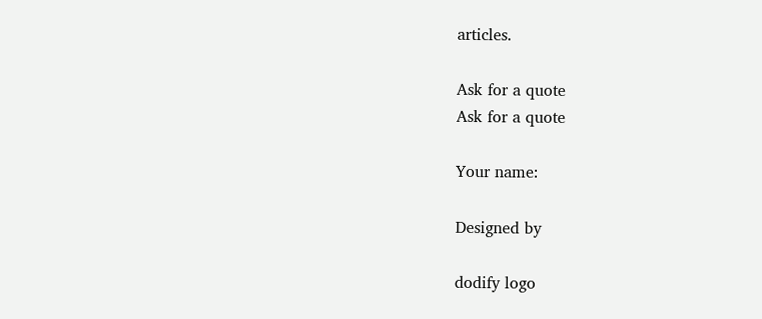articles.

Ask for a quote
Ask for a quote

Your name:

Designed by

dodify logo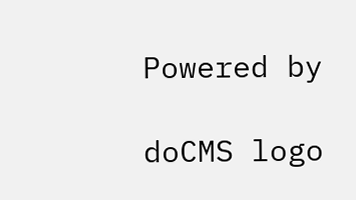Powered by

doCMS logo